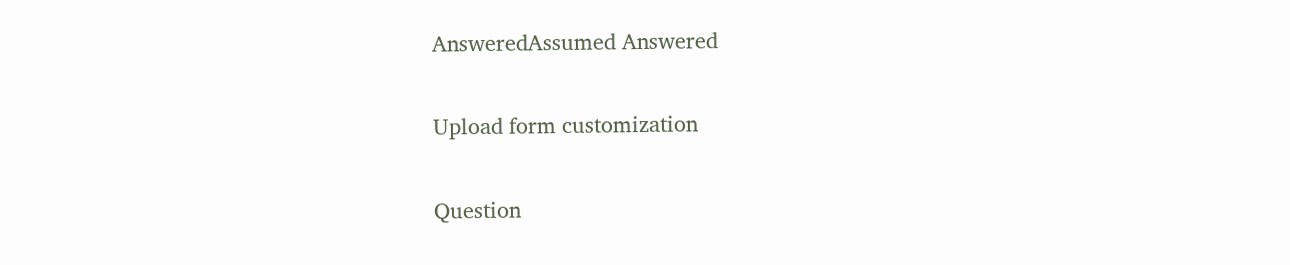AnsweredAssumed Answered

Upload form customization

Question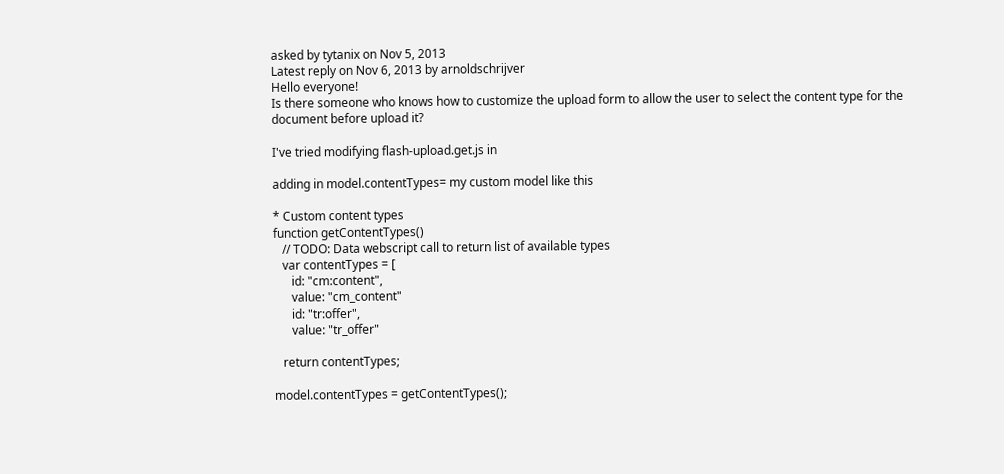asked by tytanix on Nov 5, 2013
Latest reply on Nov 6, 2013 by arnoldschrijver
Hello everyone!
Is there someone who knows how to customize the upload form to allow the user to select the content type for the document before upload it?

I've tried modifying flash-upload.get.js in

adding in model.contentTypes= my custom model like this

* Custom content types
function getContentTypes()
   // TODO: Data webscript call to return list of available types
   var contentTypes = [
      id: "cm:content",
      value: "cm_content"
      id: "tr:offer",
      value: "tr_offer"

   return contentTypes;

model.contentTypes = getContentTypes();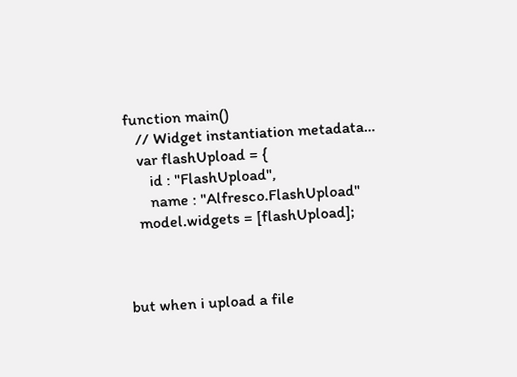function main()
   // Widget instantiation metadata…
   var flashUpload = {
      id : "FlashUpload",
      name : "Alfresco.FlashUpload"
   model.widgets = [flashUpload];



but when i upload a file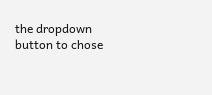the dropdown button to chose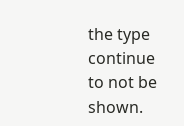the type continue to not be shown.